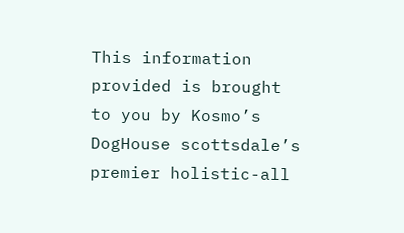This information provided is brought to you by Kosmo’s DogHouse scottsdale’s premier holistic-all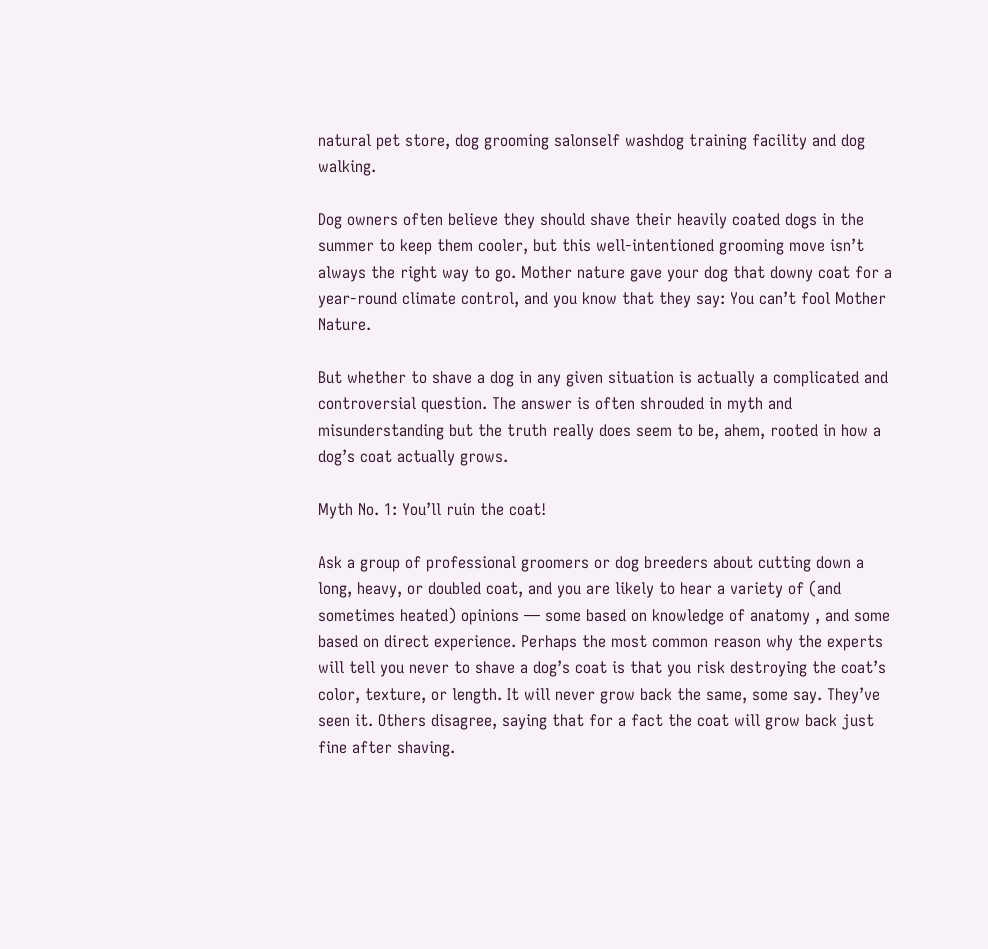natural pet store, dog grooming salonself washdog training facility and dog walking.

Dog owners often believe they should shave their heavily coated dogs in the summer to keep them cooler, but this well-intentioned grooming move isn’t always the right way to go. Mother nature gave your dog that downy coat for a year-round climate control, and you know that they say: You can’t fool Mother Nature.

But whether to shave a dog in any given situation is actually a complicated and controversial question. The answer is often shrouded in myth and misunderstanding but the truth really does seem to be, ahem, rooted in how a dog’s coat actually grows.

Myth No. 1: You’ll ruin the coat!

Ask a group of professional groomers or dog breeders about cutting down a long, heavy, or doubled coat, and you are likely to hear a variety of (and sometimes heated) opinions — some based on knowledge of anatomy , and some based on direct experience. Perhaps the most common reason why the experts will tell you never to shave a dog’s coat is that you risk destroying the coat’s color, texture, or length. It will never grow back the same, some say. They’ve seen it. Others disagree, saying that for a fact the coat will grow back just fine after shaving.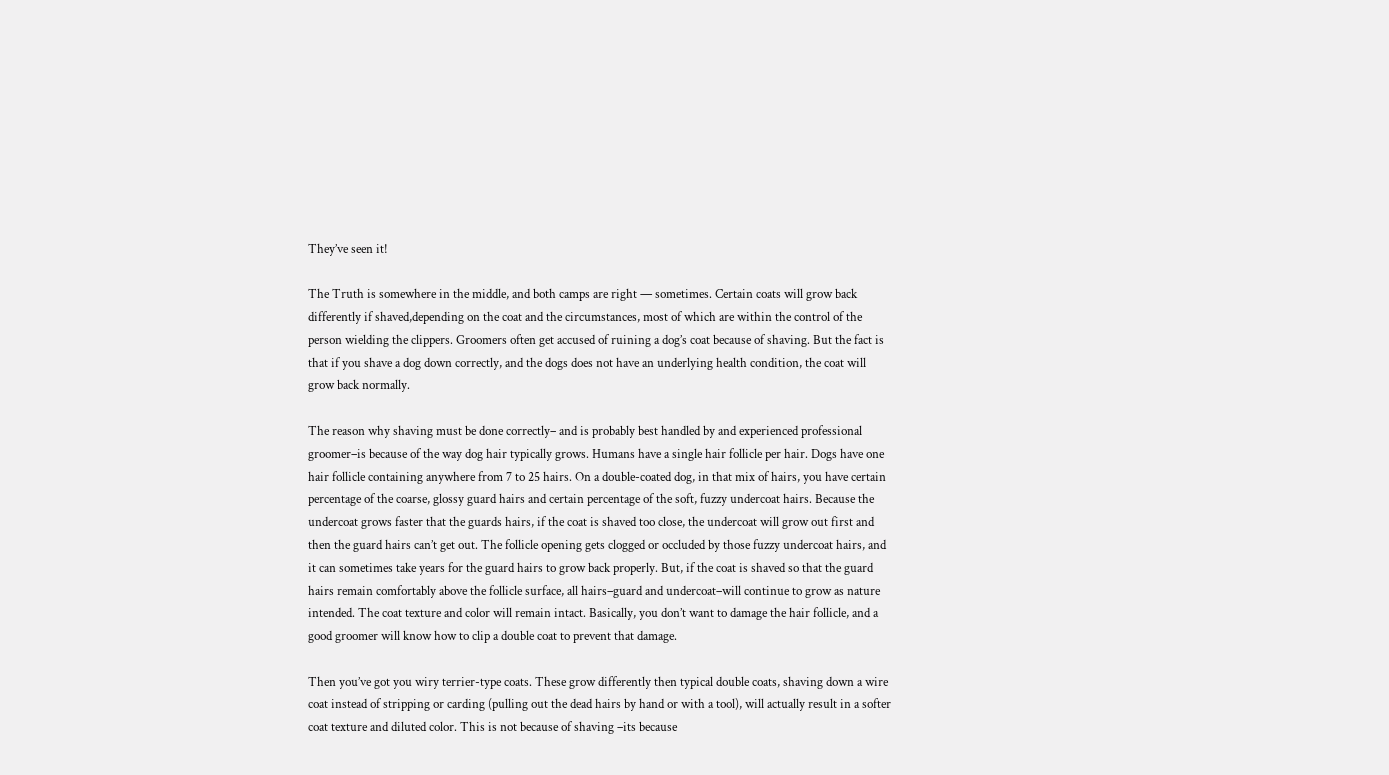They’ve seen it!

The Truth is somewhere in the middle, and both camps are right — sometimes. Certain coats will grow back differently if shaved,depending on the coat and the circumstances, most of which are within the control of the person wielding the clippers. Groomers often get accused of ruining a dog’s coat because of shaving. But the fact is that if you shave a dog down correctly, and the dogs does not have an underlying health condition, the coat will grow back normally.

The reason why shaving must be done correctly– and is probably best handled by and experienced professional groomer–is because of the way dog hair typically grows. Humans have a single hair follicle per hair. Dogs have one hair follicle containing anywhere from 7 to 25 hairs. On a double-coated dog, in that mix of hairs, you have certain percentage of the coarse, glossy guard hairs and certain percentage of the soft, fuzzy undercoat hairs. Because the undercoat grows faster that the guards hairs, if the coat is shaved too close, the undercoat will grow out first and then the guard hairs can’t get out. The follicle opening gets clogged or occluded by those fuzzy undercoat hairs, and it can sometimes take years for the guard hairs to grow back properly. But, if the coat is shaved so that the guard hairs remain comfortably above the follicle surface, all hairs–guard and undercoat–will continue to grow as nature intended. The coat texture and color will remain intact. Basically, you don’t want to damage the hair follicle, and a good groomer will know how to clip a double coat to prevent that damage.

Then you’ve got you wiry terrier-type coats. These grow differently then typical double coats, shaving down a wire coat instead of stripping or carding (pulling out the dead hairs by hand or with a tool), will actually result in a softer coat texture and diluted color. This is not because of shaving –its because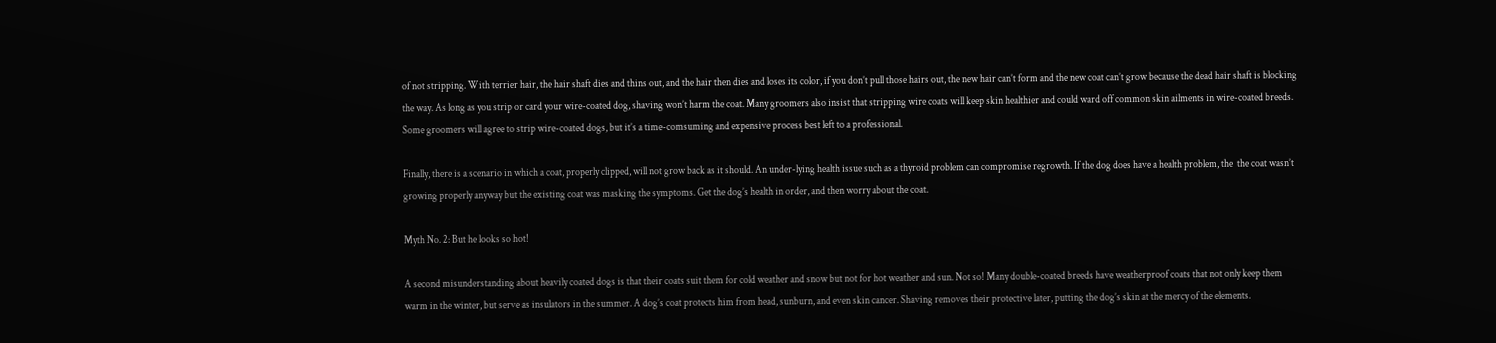of not stripping. With terrier hair, the hair shaft dies and thins out, and the hair then dies and loses its color, if you don’t pull those hairs out, the new hair can’t form and the new coat can’t grow because the dead hair shaft is blocking the way. As long as you strip or card your wire-coated dog, shaving won’t harm the coat. Many groomers also insist that stripping wire coats will keep skin healthier and could ward off common skin ailments in wire-coated breeds. Some groomers will agree to strip wire-coated dogs, but it’s a time-comsuming and expensive process best left to a professional.

Finally, there is a scenario in which a coat, properly clipped, will not grow back as it should. An under-lying health issue such as a thyroid problem can compromise regrowth. If the dog does have a health problem, the  the coat wasn’t growing properly anyway but the existing coat was masking the symptoms. Get the dog’s health in order, and then worry about the coat.

Myth No. 2: But he looks so hot!

A second misunderstanding about heavily coated dogs is that their coats suit them for cold weather and snow but not for hot weather and sun. Not so! Many double-coated breeds have weatherproof coats that not only keep them warm in the winter, but serve as insulators in the summer. A dog’s coat protects him from head, sunburn, and even skin cancer. Shaving removes their protective later, putting the dog’s skin at the mercy of the elements.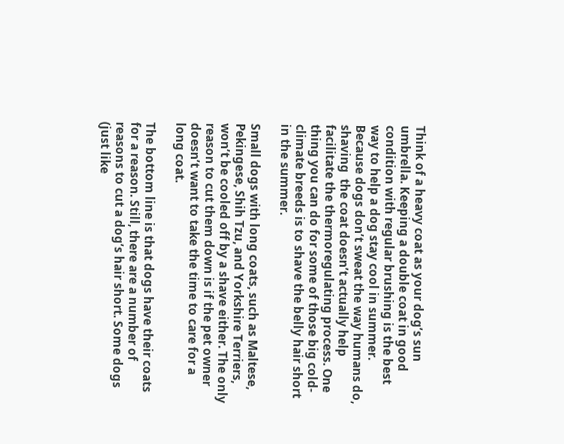Think of a heavy coat as your dog’s sun umbrella. Keeping a double coat in good condition with regular brushing is the best way to help a dog stay cool in summer. Because dogs don’t sweat the way humans do, shaving  the coat doesn’t actually help facilitate the thermoregulating process. One thing you can do for some of those big cold-climate breeds is to shave the belly hair short in the summer.

Small dogs with long coats, such as Maltese, Pekingese, Shih Tzu, and Yorkshire Terriers, won’t be cooled off by a shave either. The only reason to cut them down is if the pet owner doesn’t want to take the time to care for a long coat.

The bottom line is that dogs have their coats for a reason. Still, there are a number of reasons to cut a dog’s hair short. Some dogs (just like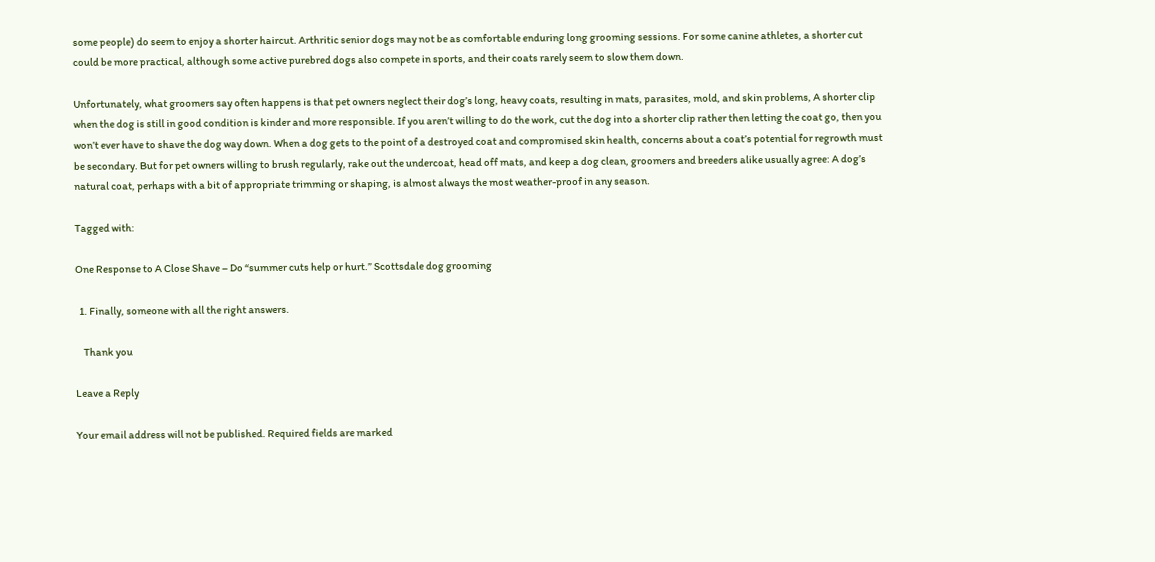some people) do seem to enjoy a shorter haircut. Arthritic senior dogs may not be as comfortable enduring long grooming sessions. For some canine athletes, a shorter cut could be more practical, although some active purebred dogs also compete in sports, and their coats rarely seem to slow them down.

Unfortunately, what groomers say often happens is that pet owners neglect their dog’s long, heavy coats, resulting in mats, parasites, mold, and skin problems, A shorter clip when the dog is still in good condition is kinder and more responsible. If you aren’t willing to do the work, cut the dog into a shorter clip rather then letting the coat go, then you won’t ever have to shave the dog way down. When a dog gets to the point of a destroyed coat and compromised skin health, concerns about a coat’s potential for regrowth must be secondary. But for pet owners willing to brush regularly, rake out the undercoat, head off mats, and keep a dog clean, groomers and breeders alike usually agree: A dog’s natural coat, perhaps with a bit of appropriate trimming or shaping, is almost always the most weather-proof in any season.

Tagged with:

One Response to A Close Shave – Do “summer cuts help or hurt.” Scottsdale dog grooming

  1. Finally, someone with all the right answers.

    Thank you

Leave a Reply

Your email address will not be published. Required fields are marked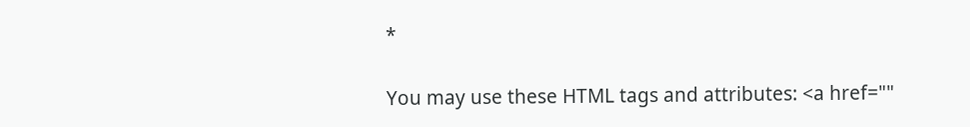*

You may use these HTML tags and attributes: <a href=""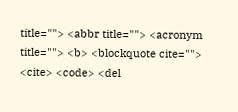title=""> <abbr title=""> <acronym title=""> <b> <blockquote cite=""> <cite> <code> <del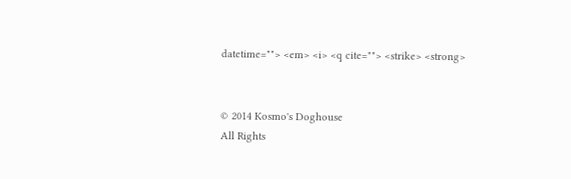datetime=""> <em> <i> <q cite=""> <strike> <strong>


© 2014 Kosmo's Doghouse
All Rights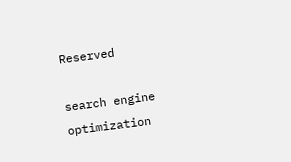Reserved

search engine optimization